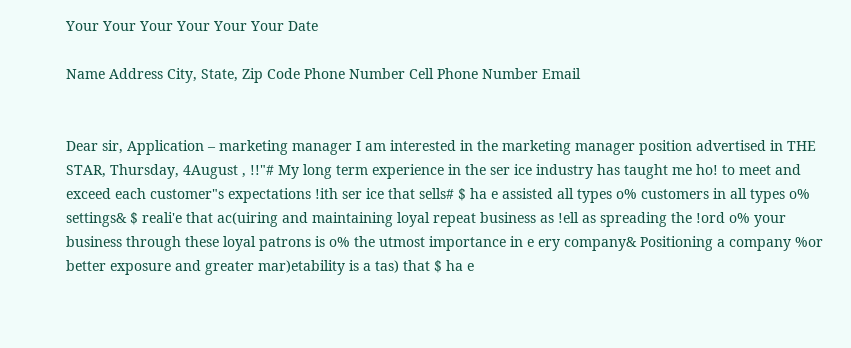Your Your Your Your Your Your Date

Name Address City, State, Zip Code Phone Number Cell Phone Number Email


Dear sir, Application – marketing manager I am interested in the marketing manager position advertised in THE STAR, Thursday, 4August , !!"# My long term experience in the ser ice industry has taught me ho! to meet and exceed each customer"s expectations !ith ser ice that sells# $ ha e assisted all types o% customers in all types o% settings& $ reali'e that ac(uiring and maintaining loyal repeat business as !ell as spreading the !ord o% your business through these loyal patrons is o% the utmost importance in e ery company& Positioning a company %or better exposure and greater mar)etability is a tas) that $ ha e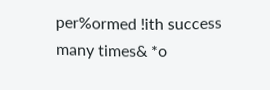per%ormed !ith success many times& *o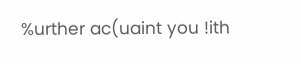%urther ac(uaint you !ith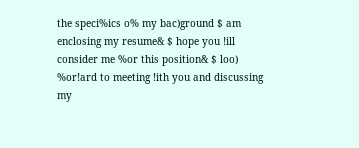the speci%ics o% my bac)ground $ am enclosing my resume& $ hope you !ill consider me %or this position& $ loo) %or!ard to meeting !ith you and discussing my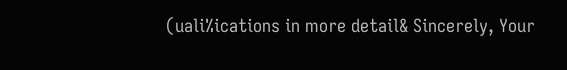(uali%ications in more detail& Sincerely, Your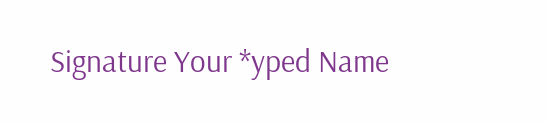Signature Your *yped Name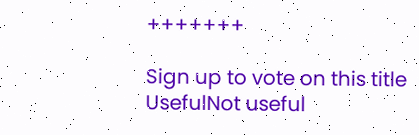+++++++

Sign up to vote on this title
UsefulNot useful